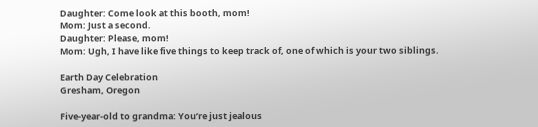Daughter: Come look at this booth, mom!
Mom: Just a second.
Daughter: Please, mom!
Mom: Ugh, I have like five things to keep track of, one of which is your two siblings.

Earth Day Celebration
Gresham, Oregon

Five-year-old to grandma: You’re just jealous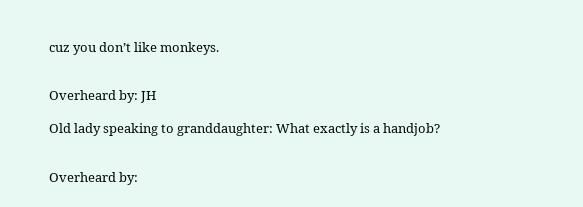cuz you don’t like monkeys.


Overheard by: JH

Old lady speaking to granddaughter: What exactly is a handjob?


Overheard by: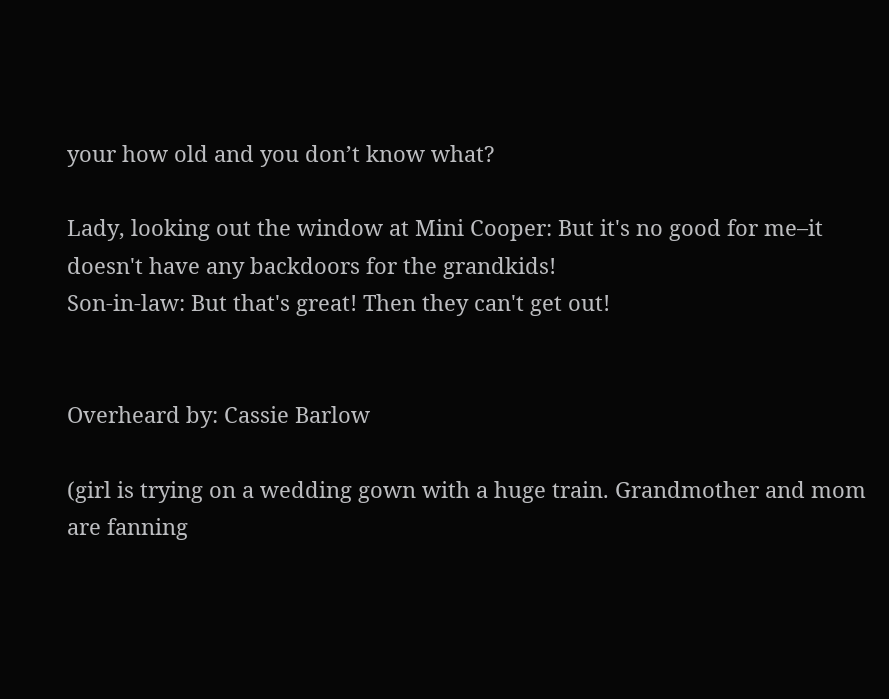your how old and you don’t know what?

Lady, looking out the window at Mini Cooper: But it's no good for me–it doesn't have any backdoors for the grandkids!
Son-in-law: But that's great! Then they can't get out!


Overheard by: Cassie Barlow

(girl is trying on a wedding gown with a huge train. Grandmother and mom are fanning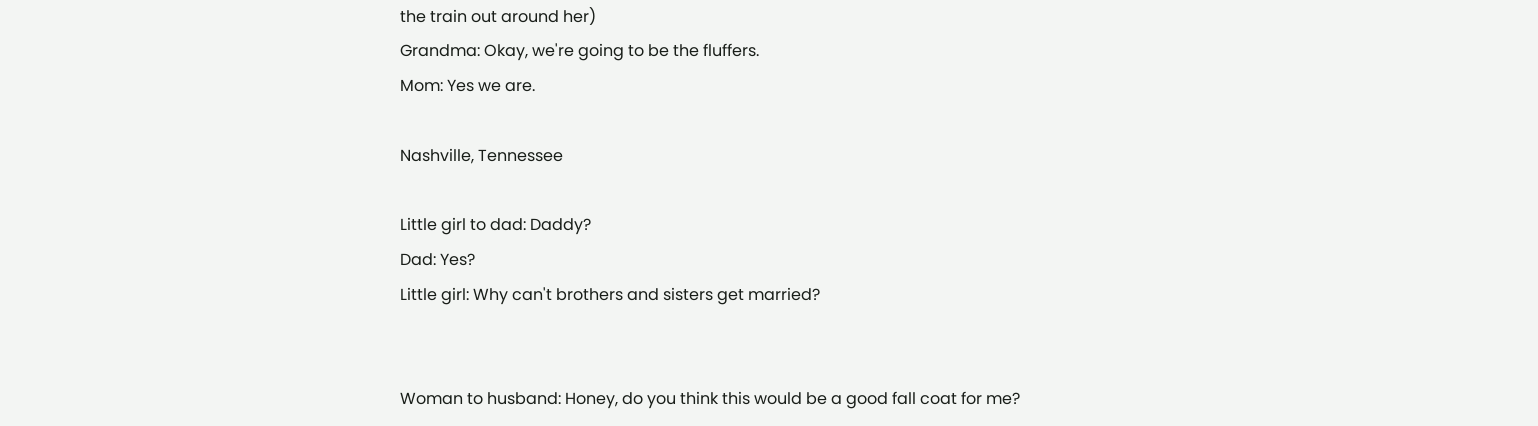the train out around her)
Grandma: Okay, we're going to be the fluffers.
Mom: Yes we are.

Nashville, Tennessee

Little girl to dad: Daddy?
Dad: Yes?
Little girl: Why can't brothers and sisters get married?


Woman to husband: Honey, do you think this would be a good fall coat for me?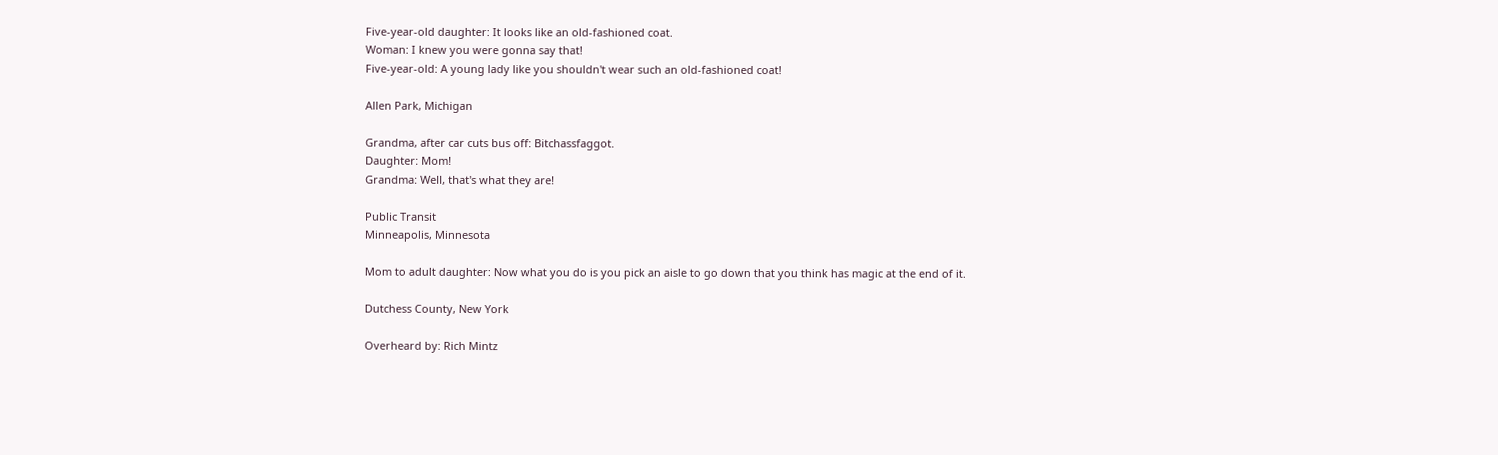Five-year-old daughter: It looks like an old-fashioned coat.
Woman: I knew you were gonna say that!
Five-year-old: A young lady like you shouldn't wear such an old-fashioned coat!

Allen Park, Michigan

Grandma, after car cuts bus off: Bitchassfaggot.
Daughter: Mom!
Grandma: Well, that's what they are!

Public Transit
Minneapolis, Minnesota

Mom to adult daughter: Now what you do is you pick an aisle to go down that you think has magic at the end of it.

Dutchess County, New York

Overheard by: Rich Mintz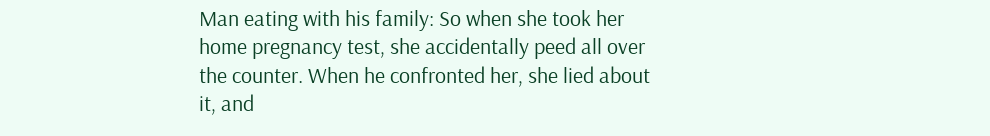Man eating with his family: So when she took her home pregnancy test, she accidentally peed all over the counter. When he confronted her, she lied about it, and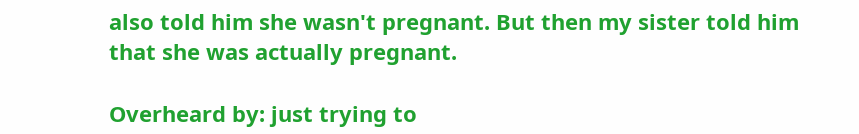also told him she wasn't pregnant. But then my sister told him that she was actually pregnant.

Overheard by: just trying to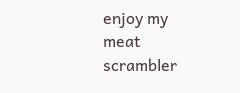enjoy my meat scrambler